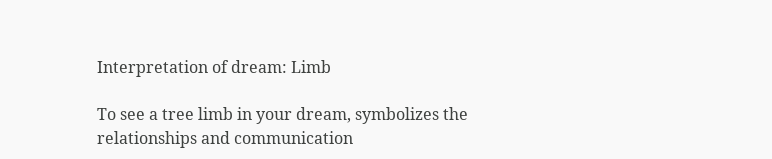Interpretation of dream: Limb

To see a tree limb in your dream, symbolizes the relationships and communication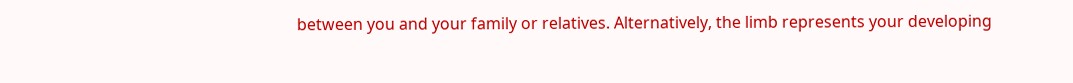between you and your family or relatives. Alternatively, the limb represents your developing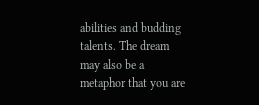abilities and budding talents. The dream may also be a metaphor that you are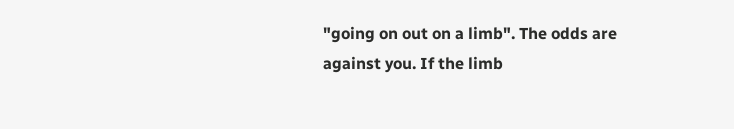"going on out on a limb". The odds are against you. If the limb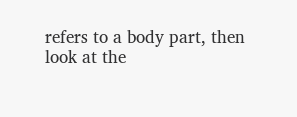refers to a body part, then look at the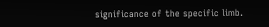significance of the specific limb.